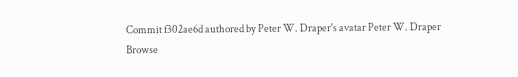Commit f302ae6d authored by Peter W. Draper's avatar Peter W. Draper
Browse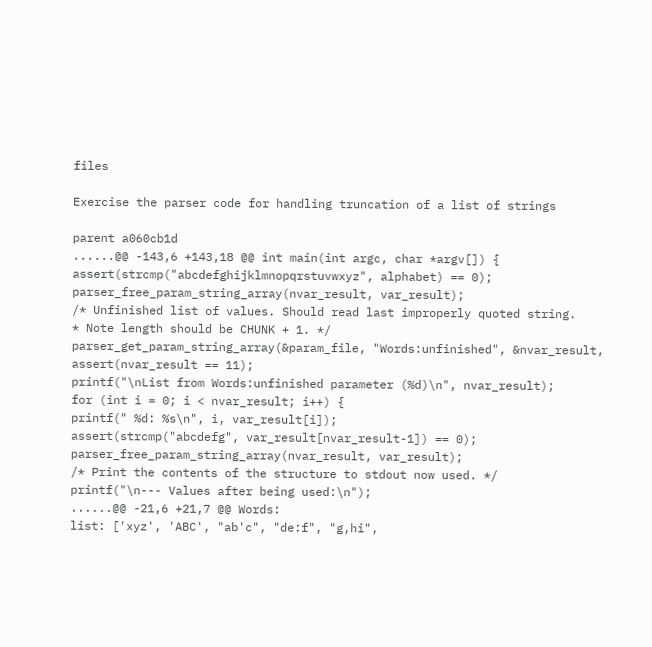files

Exercise the parser code for handling truncation of a list of strings

parent a060cb1d
......@@ -143,6 +143,18 @@ int main(int argc, char *argv[]) {
assert(strcmp("abcdefghijklmnopqrstuvwxyz", alphabet) == 0);
parser_free_param_string_array(nvar_result, var_result);
/* Unfinished list of values. Should read last improperly quoted string.
* Note length should be CHUNK + 1. */
parser_get_param_string_array(&param_file, "Words:unfinished", &nvar_result,
assert(nvar_result == 11);
printf("\nList from Words:unfinished parameter (%d)\n", nvar_result);
for (int i = 0; i < nvar_result; i++) {
printf(" %d: %s\n", i, var_result[i]);
assert(strcmp("abcdefg", var_result[nvar_result-1]) == 0);
parser_free_param_string_array(nvar_result, var_result);
/* Print the contents of the structure to stdout now used. */
printf("\n--- Values after being used:\n");
......@@ -21,6 +21,7 @@ Words:
list: ['xyz', 'ABC', "ab'c", "de:f", "g,hi",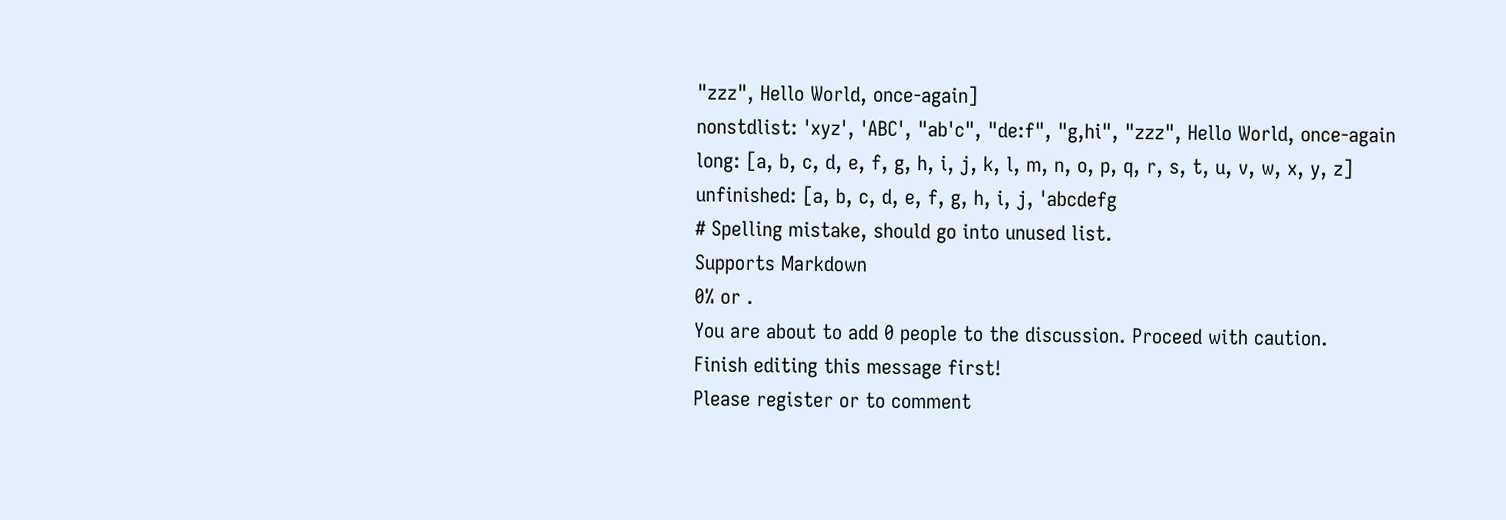"zzz", Hello World, once-again]
nonstdlist: 'xyz', 'ABC', "ab'c", "de:f", "g,hi", "zzz", Hello World, once-again
long: [a, b, c, d, e, f, g, h, i, j, k, l, m, n, o, p, q, r, s, t, u, v, w, x, y, z]
unfinished: [a, b, c, d, e, f, g, h, i, j, 'abcdefg
# Spelling mistake, should go into unused list.
Supports Markdown
0% or .
You are about to add 0 people to the discussion. Proceed with caution.
Finish editing this message first!
Please register or to comment